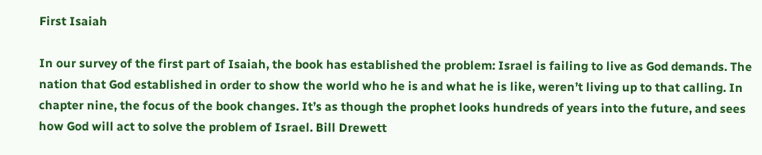First Isaiah

In our survey of the first part of Isaiah, the book has established the problem: Israel is failing to live as God demands. The nation that God established in order to show the world who he is and what he is like, weren’t living up to that calling. In chapter nine, the focus of the book changes. It’s as though the prophet looks hundreds of years into the future, and sees how God will act to solve the problem of Israel. Bill Drewett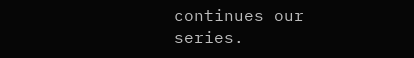continues our series.